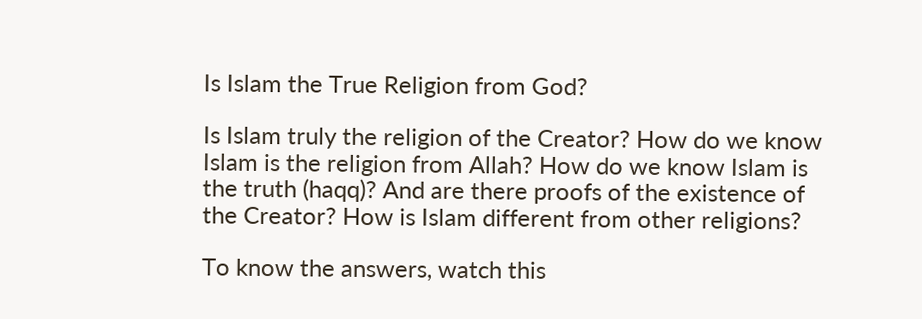Is Islam the True Religion from God?

Is Islam truly the religion of the Creator? How do we know Islam is the religion from Allah? How do we know Islam is the truth (haqq)? And are there proofs of the existence of the Creator? How is Islam different from other religions?

To know the answers, watch this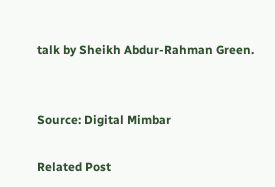talk by Sheikh Abdur-Rahman Green.


Source: Digital Mimbar

Related Post